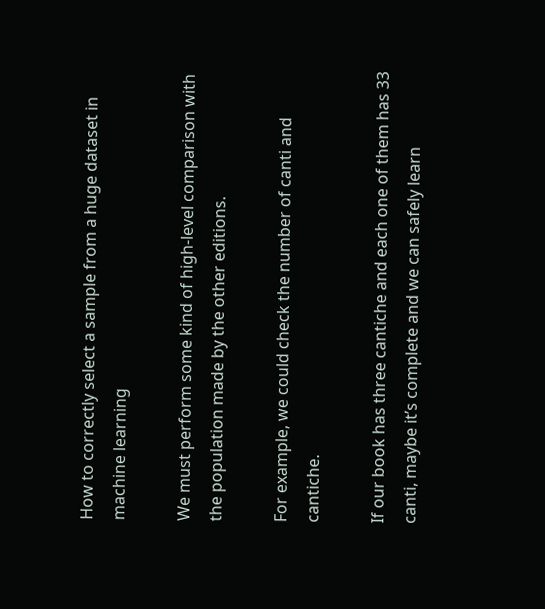How to correctly select a sample from a huge dataset in machine learning

We must perform some kind of high-level comparison with the population made by the other editions.

For example, we could check the number of canti and cantiche.

If our book has three cantiche and each one of them has 33 canti, maybe it’s complete and we can safely learn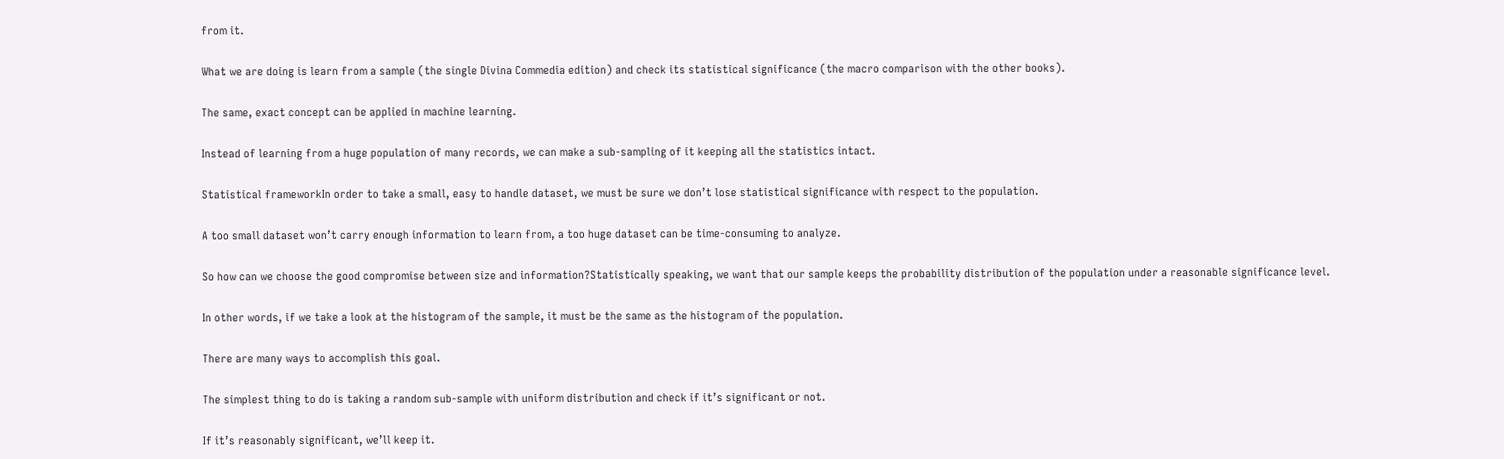from it.

What we are doing is learn from a sample (the single Divina Commedia edition) and check its statistical significance (the macro comparison with the other books).

The same, exact concept can be applied in machine learning.

Instead of learning from a huge population of many records, we can make a sub-sampling of it keeping all the statistics intact.

Statistical frameworkIn order to take a small, easy to handle dataset, we must be sure we don’t lose statistical significance with respect to the population.

A too small dataset won’t carry enough information to learn from, a too huge dataset can be time-consuming to analyze.

So how can we choose the good compromise between size and information?Statistically speaking, we want that our sample keeps the probability distribution of the population under a reasonable significance level.

In other words, if we take a look at the histogram of the sample, it must be the same as the histogram of the population.

There are many ways to accomplish this goal.

The simplest thing to do is taking a random sub-sample with uniform distribution and check if it’s significant or not.

If it’s reasonably significant, we’ll keep it.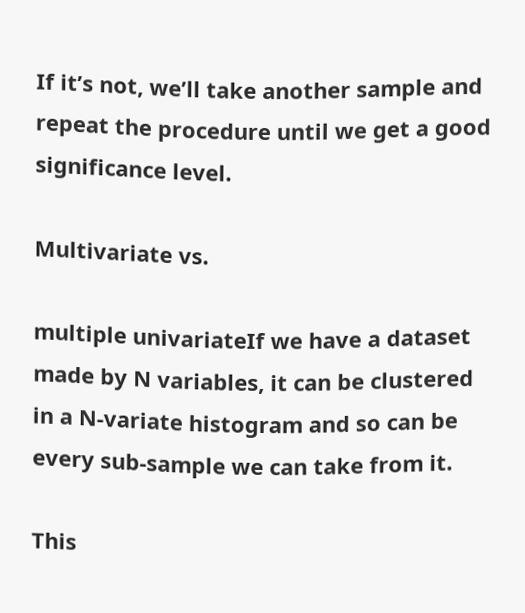If it’s not, we’ll take another sample and repeat the procedure until we get a good significance level.

Multivariate vs.

multiple univariateIf we have a dataset made by N variables, it can be clustered in a N-variate histogram and so can be every sub-sample we can take from it.

This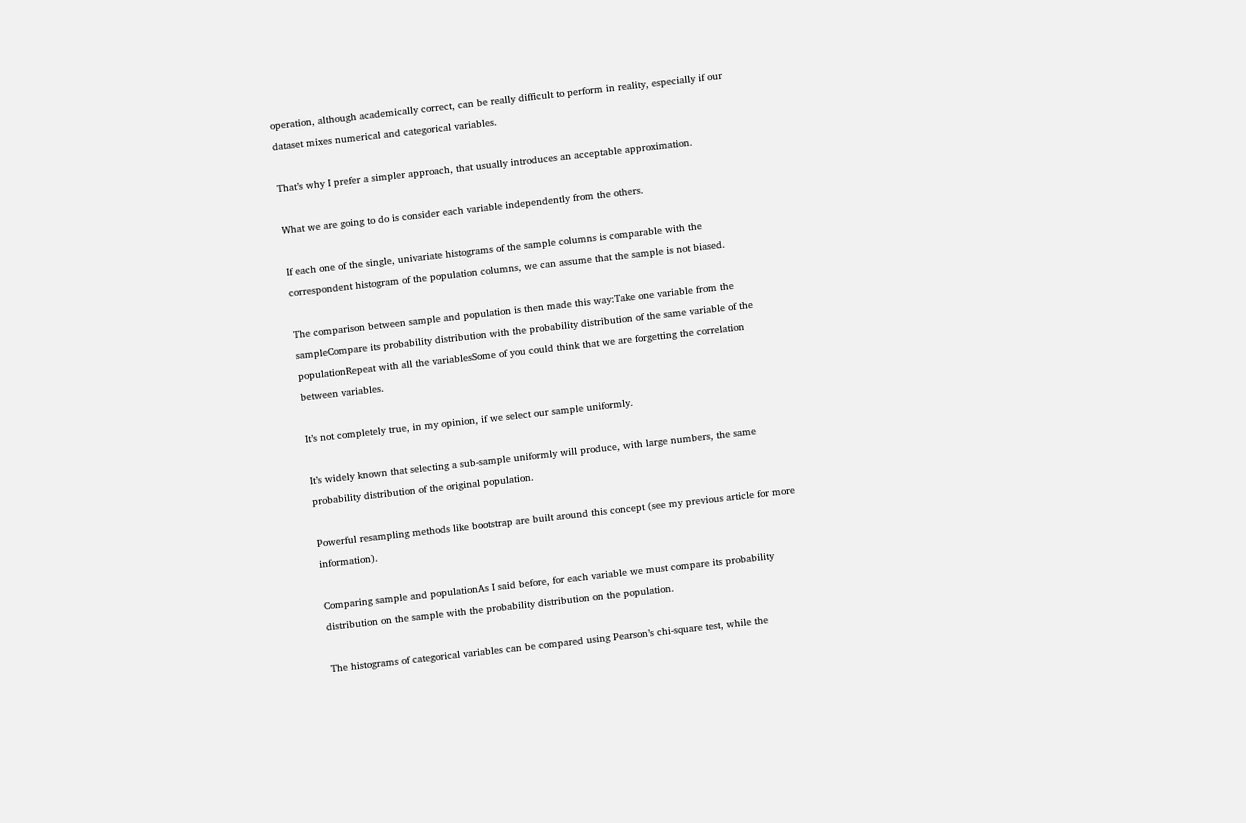operation, although academically correct, can be really difficult to perform in reality, especially if our dataset mixes numerical and categorical variables.

That’s why I prefer a simpler approach, that usually introduces an acceptable approximation.

What we are going to do is consider each variable independently from the others.

If each one of the single, univariate histograms of the sample columns is comparable with the correspondent histogram of the population columns, we can assume that the sample is not biased.

The comparison between sample and population is then made this way:Take one variable from the sampleCompare its probability distribution with the probability distribution of the same variable of the populationRepeat with all the variablesSome of you could think that we are forgetting the correlation between variables.

It’s not completely true, in my opinion, if we select our sample uniformly.

It’s widely known that selecting a sub-sample uniformly will produce, with large numbers, the same probability distribution of the original population.

Powerful resampling methods like bootstrap are built around this concept (see my previous article for more information).

Comparing sample and populationAs I said before, for each variable we must compare its probability distribution on the sample with the probability distribution on the population.

The histograms of categorical variables can be compared using Pearson’s chi-square test, while the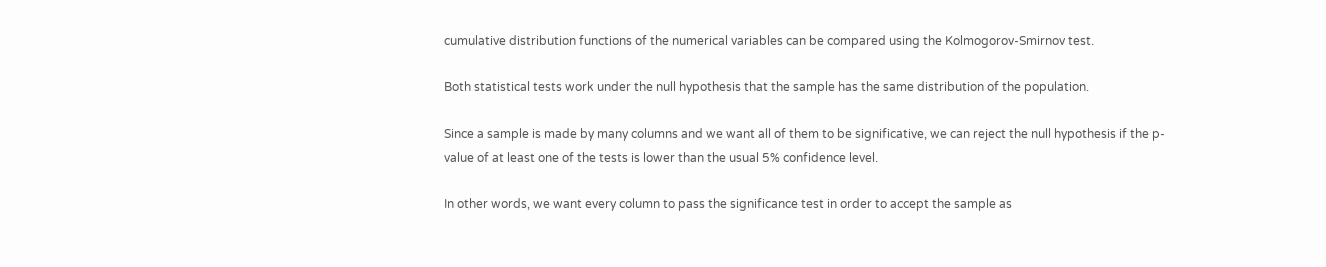cumulative distribution functions of the numerical variables can be compared using the Kolmogorov-Smirnov test.

Both statistical tests work under the null hypothesis that the sample has the same distribution of the population.

Since a sample is made by many columns and we want all of them to be significative, we can reject the null hypothesis if the p-value of at least one of the tests is lower than the usual 5% confidence level.

In other words, we want every column to pass the significance test in order to accept the sample as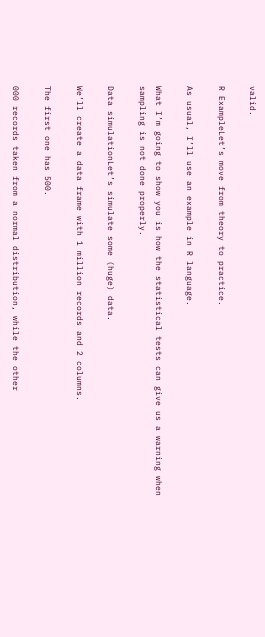valid.

R ExampleLet’s move from theory to practice.

As usual, I’ll use an example in R language.

What I’m going to show you is how the statistical tests can give us a warning when sampling is not done properly.

Data simulationLet’s simulate some (huge) data.

We’ll create a data frame with 1 million records and 2 columns.

The first one has 500.

000 records taken from a normal distribution, while the other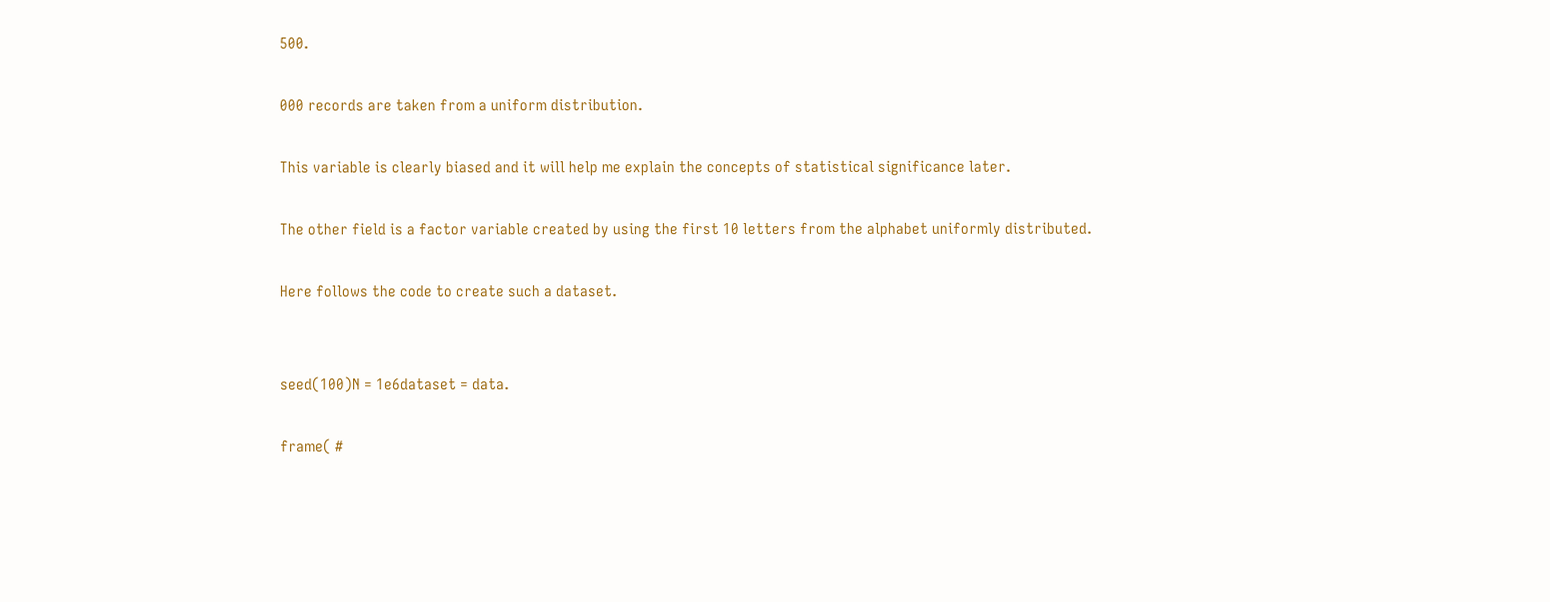500.

000 records are taken from a uniform distribution.

This variable is clearly biased and it will help me explain the concepts of statistical significance later.

The other field is a factor variable created by using the first 10 letters from the alphabet uniformly distributed.

Here follows the code to create such a dataset.


seed(100)N = 1e6dataset = data.

frame( #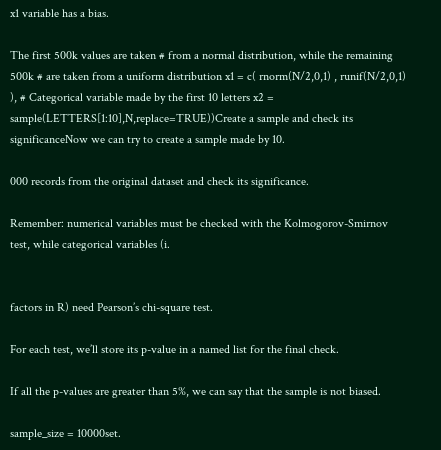x1 variable has a bias.

The first 500k values are taken # from a normal distribution, while the remaining 500k # are taken from a uniform distribution x1 = c( rnorm(N/2,0,1) , runif(N/2,0,1) ), # Categorical variable made by the first 10 letters x2 = sample(LETTERS[1:10],N,replace=TRUE))Create a sample and check its significanceNow we can try to create a sample made by 10.

000 records from the original dataset and check its significance.

Remember: numerical variables must be checked with the Kolmogorov-Smirnov test, while categorical variables (i.


factors in R) need Pearson’s chi-square test.

For each test, we’ll store its p-value in a named list for the final check.

If all the p-values are greater than 5%, we can say that the sample is not biased.

sample_size = 10000set.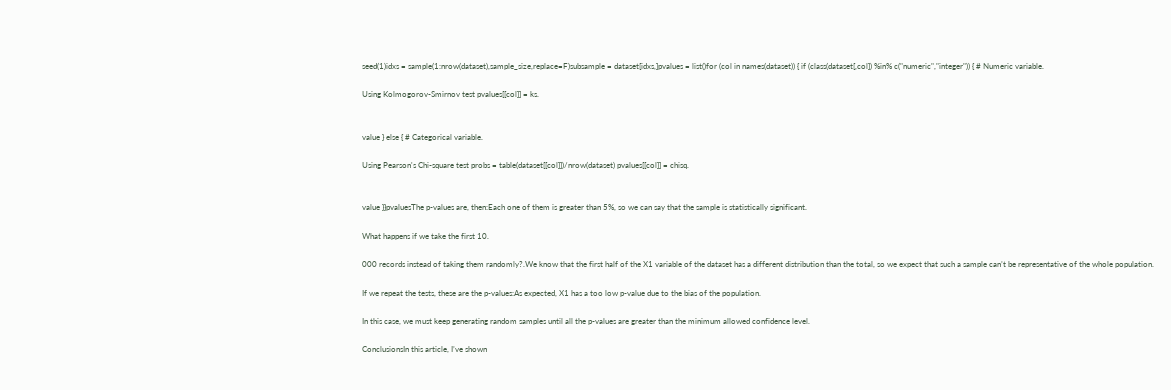seed(1)idxs = sample(1:nrow(dataset),sample_size,replace=F)subsample = dataset[idxs,]pvalues = list()for (col in names(dataset)) { if (class(dataset[,col]) %in% c("numeric","integer")) { # Numeric variable.

Using Kolmogorov-Smirnov test pvalues[[col]] = ks.


value } else { # Categorical variable.

Using Pearson's Chi-square test probs = table(dataset[[col]])/nrow(dataset) pvalues[[col]] = chisq.


value }}pvaluesThe p-values are, then:Each one of them is greater than 5%, so we can say that the sample is statistically significant.

What happens if we take the first 10.

000 records instead of taking them randomly?.We know that the first half of the X1 variable of the dataset has a different distribution than the total, so we expect that such a sample can’t be representative of the whole population.

If we repeat the tests, these are the p-values:As expected, X1 has a too low p-value due to the bias of the population.

In this case, we must keep generating random samples until all the p-values are greater than the minimum allowed confidence level.

ConclusionsIn this article, I’ve shown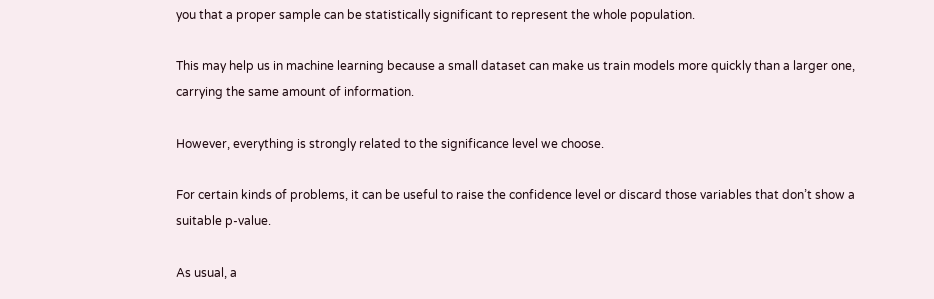you that a proper sample can be statistically significant to represent the whole population.

This may help us in machine learning because a small dataset can make us train models more quickly than a larger one, carrying the same amount of information.

However, everything is strongly related to the significance level we choose.

For certain kinds of problems, it can be useful to raise the confidence level or discard those variables that don’t show a suitable p-value.

As usual, a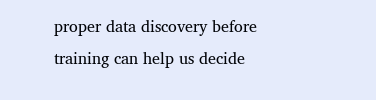proper data discovery before training can help us decide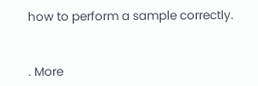how to perform a sample correctly.


. More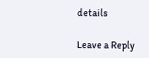details

Leave a Reply